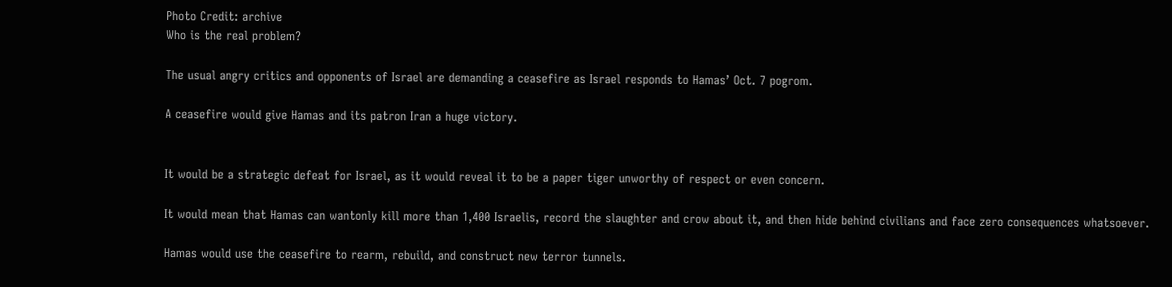Photo Credit: archive
Who is the real problem?

The usual angry critics and opponents of Israel are demanding a ceasefire as Israel responds to Hamas’ Oct. 7 pogrom.

A ceasefire would give Hamas and its patron Iran a huge victory.


It would be a strategic defeat for Israel, as it would reveal it to be a paper tiger unworthy of respect or even concern.

It would mean that Hamas can wantonly kill more than 1,400 Israelis, record the slaughter and crow about it, and then hide behind civilians and face zero consequences whatsoever.

Hamas would use the ceasefire to rearm, rebuild, and construct new terror tunnels.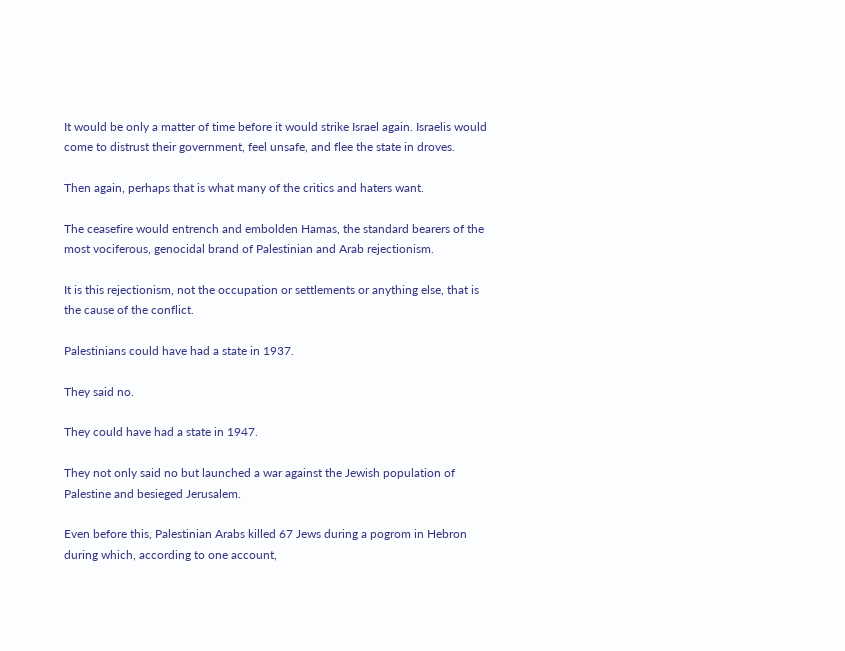It would be only a matter of time before it would strike Israel again. Israelis would come to distrust their government, feel unsafe, and flee the state in droves.

Then again, perhaps that is what many of the critics and haters want.

The ceasefire would entrench and embolden Hamas, the standard bearers of the most vociferous, genocidal brand of Palestinian and Arab rejectionism.

It is this rejectionism, not the occupation or settlements or anything else, that is the cause of the conflict.

Palestinians could have had a state in 1937.

They said no.

They could have had a state in 1947.

They not only said no but launched a war against the Jewish population of Palestine and besieged Jerusalem.

Even before this, Palestinian Arabs killed 67 Jews during a pogrom in Hebron during which, according to one account,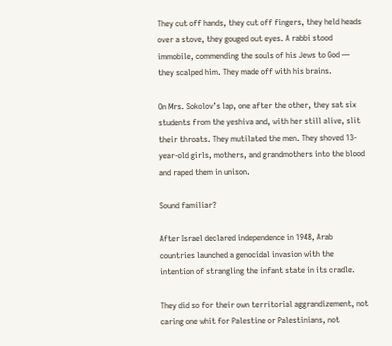They cut off hands, they cut off fingers, they held heads over a stove, they gouged out eyes. A rabbi stood immobile, commending the souls of his Jews to God — they scalped him. They made off with his brains.

On Mrs. Sokolov’s lap, one after the other, they sat six students from the yeshiva and, with her still alive, slit their throats. They mutilated the men. They shoved 13-year-old girls, mothers, and grandmothers into the blood and raped them in unison.

Sound familiar?

After Israel declared independence in 1948, Arab countries launched a genocidal invasion with the intention of strangling the infant state in its cradle.

They did so for their own territorial aggrandizement, not caring one whit for Palestine or Palestinians, not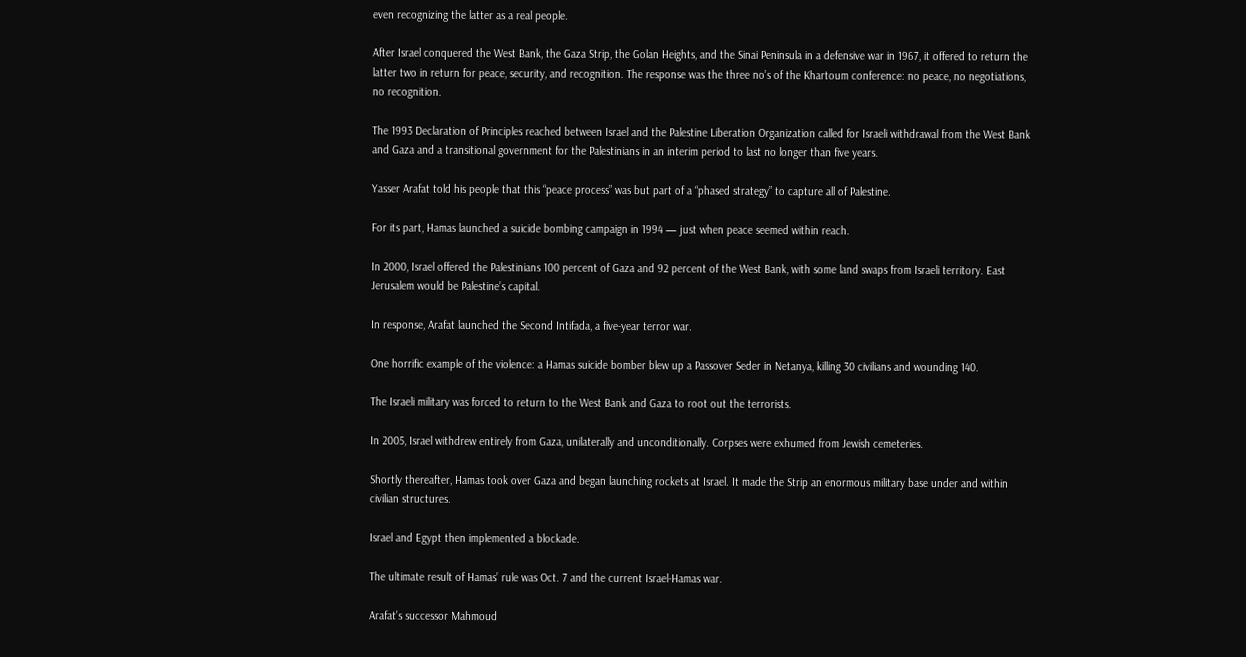even recognizing the latter as a real people.

After Israel conquered the West Bank, the Gaza Strip, the Golan Heights, and the Sinai Peninsula in a defensive war in 1967, it offered to return the latter two in return for peace, security, and recognition. The response was the three no’s of the Khartoum conference: no peace, no negotiations, no recognition.

The 1993 Declaration of Principles reached between Israel and the Palestine Liberation Organization called for Israeli withdrawal from the West Bank and Gaza and a transitional government for the Palestinians in an interim period to last no longer than five years.

Yasser Arafat told his people that this “peace process” was but part of a “phased strategy” to capture all of Palestine.

For its part, Hamas launched a suicide bombing campaign in 1994 — just when peace seemed within reach.

In 2000, Israel offered the Palestinians 100 percent of Gaza and 92 percent of the West Bank, with some land swaps from Israeli territory. East Jerusalem would be Palestine’s capital.

In response, Arafat launched the Second Intifada, a five-year terror war.

One horrific example of the violence: a Hamas suicide bomber blew up a Passover Seder in Netanya, killing 30 civilians and wounding 140.

The Israeli military was forced to return to the West Bank and Gaza to root out the terrorists.

In 2005, Israel withdrew entirely from Gaza, unilaterally and unconditionally. Corpses were exhumed from Jewish cemeteries.

Shortly thereafter, Hamas took over Gaza and began launching rockets at Israel. It made the Strip an enormous military base under and within civilian structures.

Israel and Egypt then implemented a blockade.

The ultimate result of Hamas’ rule was Oct. 7 and the current Israel-Hamas war.

Arafat’s successor Mahmoud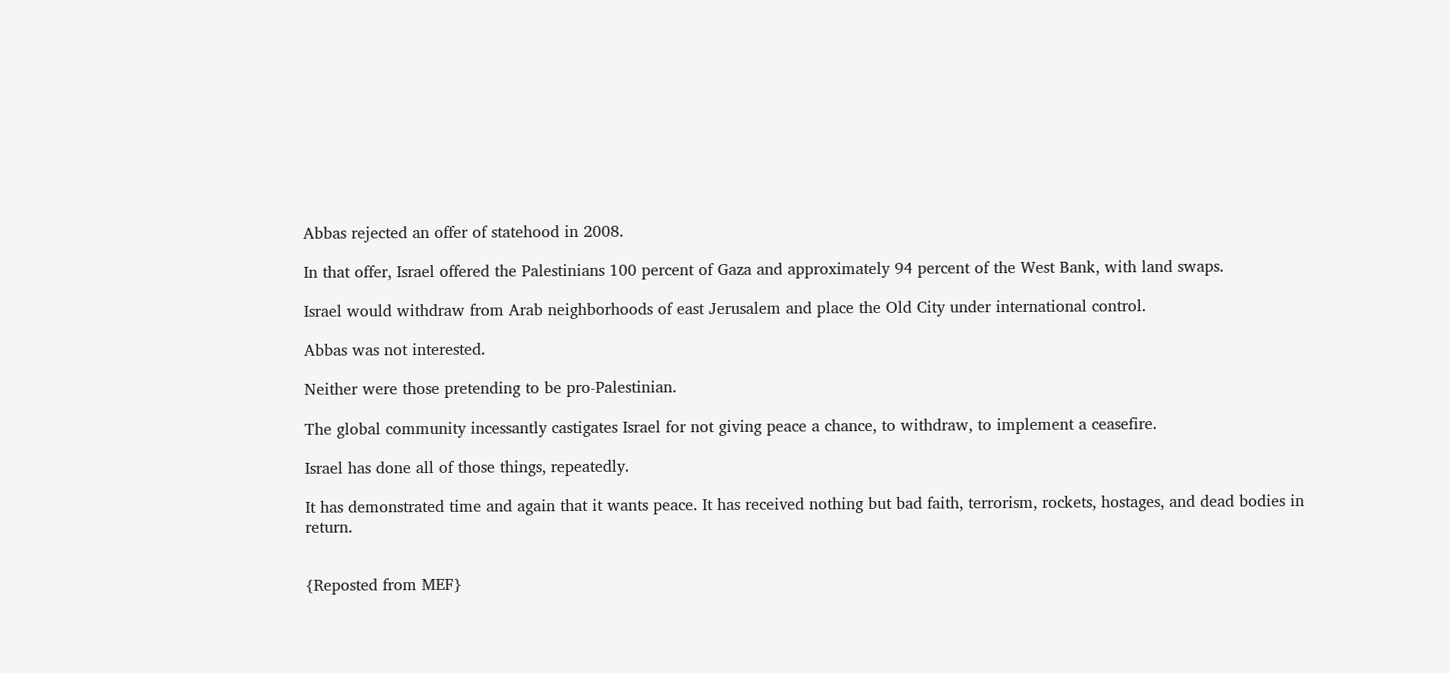Abbas rejected an offer of statehood in 2008.

In that offer, Israel offered the Palestinians 100 percent of Gaza and approximately 94 percent of the West Bank, with land swaps.

Israel would withdraw from Arab neighborhoods of east Jerusalem and place the Old City under international control.

Abbas was not interested.

Neither were those pretending to be pro-Palestinian.

The global community incessantly castigates Israel for not giving peace a chance, to withdraw, to implement a ceasefire.

Israel has done all of those things, repeatedly.

It has demonstrated time and again that it wants peace. It has received nothing but bad faith, terrorism, rockets, hostages, and dead bodies in return.


{Reposted from MEF}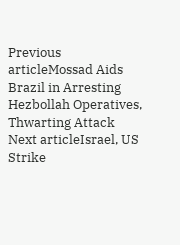Previous articleMossad Aids Brazil in Arresting Hezbollah Operatives, Thwarting Attack
Next articleIsrael, US Strike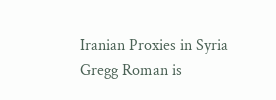Iranian Proxies in Syria
Gregg Roman is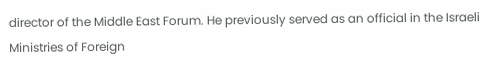director of the Middle East Forum. He previously served as an official in the Israeli Ministries of Foreign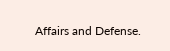Affairs and Defense.